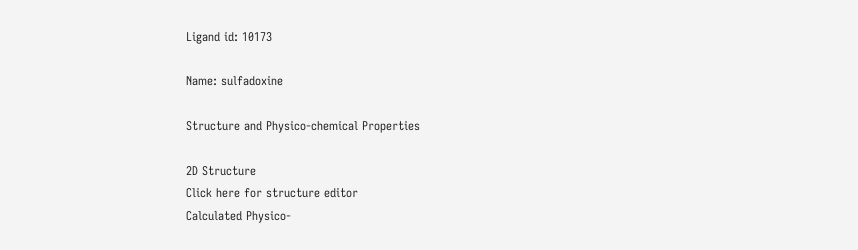Ligand id: 10173

Name: sulfadoxine

Structure and Physico-chemical Properties

2D Structure
Click here for structure editor
Calculated Physico-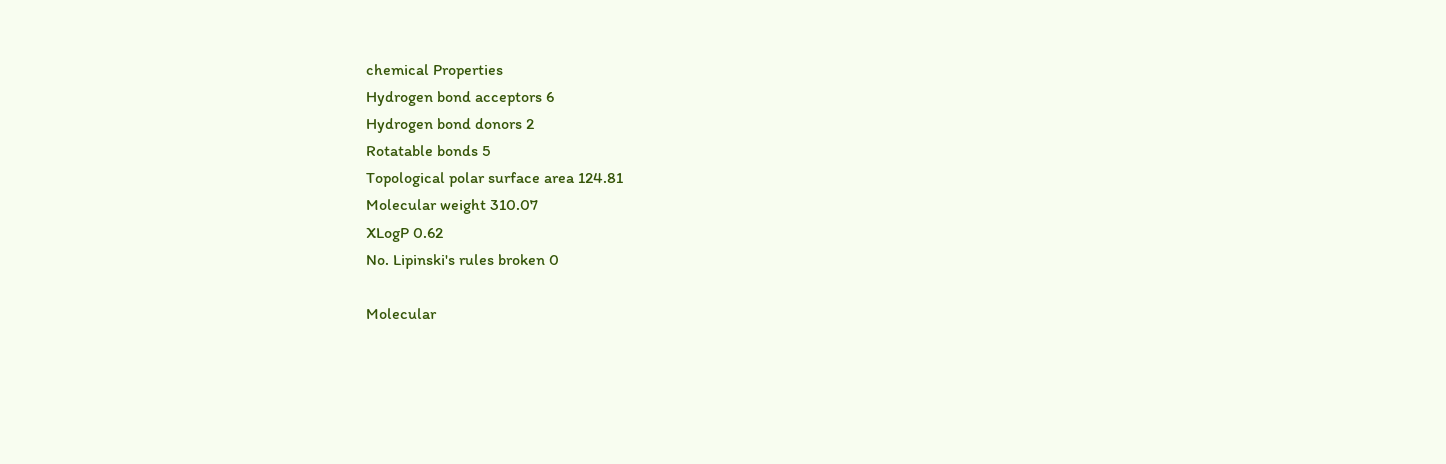chemical Properties
Hydrogen bond acceptors 6
Hydrogen bond donors 2
Rotatable bonds 5
Topological polar surface area 124.81
Molecular weight 310.07
XLogP 0.62
No. Lipinski's rules broken 0

Molecular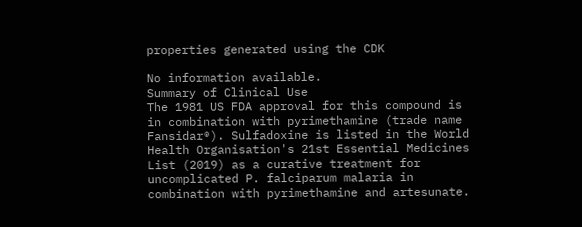properties generated using the CDK

No information available.
Summary of Clinical Use
The 1981 US FDA approval for this compound is in combination with pyrimethamine (trade name Fansidar®). Sulfadoxine is listed in the World Health Organisation's 21st Essential Medicines List (2019) as a curative treatment for uncomplicated P. falciparum malaria in combination with pyrimethamine and artesunate.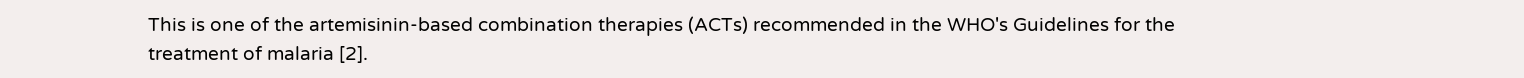This is one of the artemisinin-based combination therapies (ACTs) recommended in the WHO's Guidelines for the treatment of malaria [2].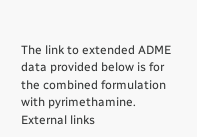The link to extended ADME data provided below is for the combined formulation with pyrimethamine.
External links